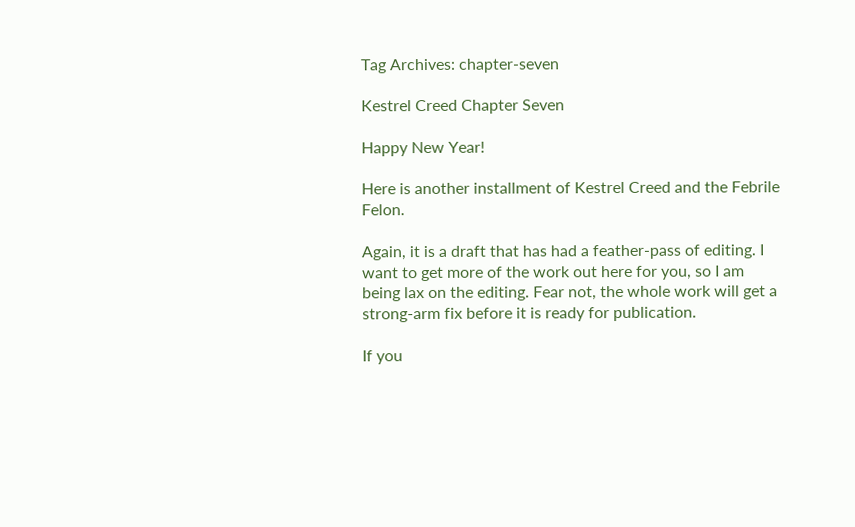Tag Archives: chapter-seven

Kestrel Creed Chapter Seven

Happy New Year!

Here is another installment of Kestrel Creed and the Febrile Felon.

Again, it is a draft that has had a feather-pass of editing. I want to get more of the work out here for you, so I am being lax on the editing. Fear not, the whole work will get a strong-arm fix before it is ready for publication.

If you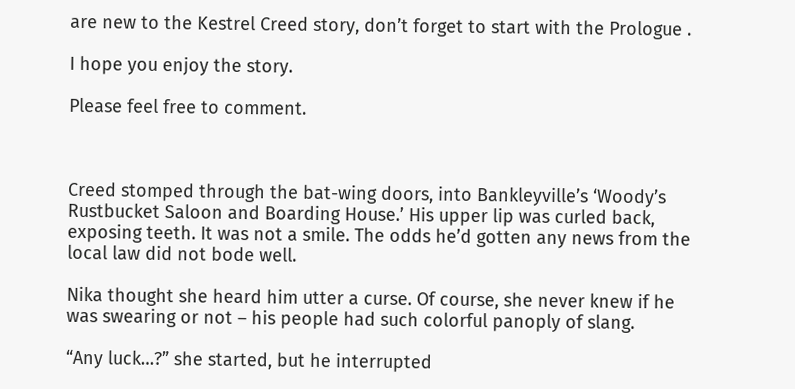are new to the Kestrel Creed story, don’t forget to start with the Prologue .

I hope you enjoy the story.

Please feel free to comment.



Creed stomped through the bat-wing doors, into Bankleyville’s ‘Woody’s Rustbucket Saloon and Boarding House.’ His upper lip was curled back, exposing teeth. It was not a smile. The odds he’d gotten any news from the local law did not bode well.

Nika thought she heard him utter a curse. Of course, she never knew if he was swearing or not – his people had such colorful panoply of slang.

“Any luck…?” she started, but he interrupted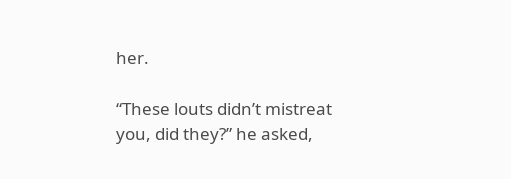her.

“These louts didn’t mistreat you, did they?” he asked,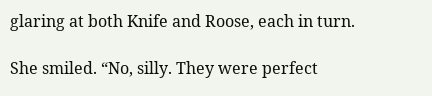glaring at both Knife and Roose, each in turn.

She smiled. “No, silly. They were perfect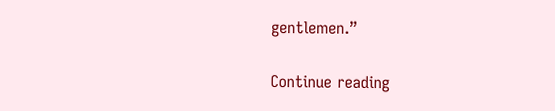gentlemen.”

Continue reading